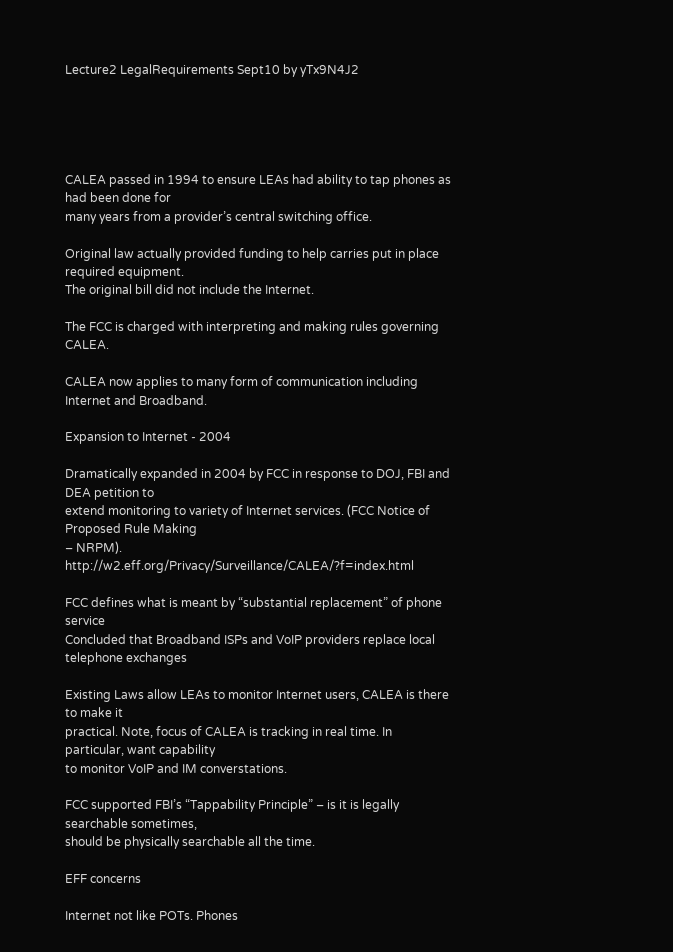Lecture2 LegalRequirements Sept10 by yTx9N4J2





CALEA passed in 1994 to ensure LEAs had ability to tap phones as had been done for
many years from a provider’s central switching office.

Original law actually provided funding to help carries put in place required equipment.
The original bill did not include the Internet.

The FCC is charged with interpreting and making rules governing CALEA.

CALEA now applies to many form of communication including Internet and Broadband.

Expansion to Internet - 2004

Dramatically expanded in 2004 by FCC in response to DOJ, FBI and DEA petition to
extend monitoring to variety of Internet services. (FCC Notice of Proposed Rule Making
– NRPM). http://w2.eff.org/Privacy/Surveillance/CALEA/?f=index.html

FCC defines what is meant by “substantial replacement” of phone service
Concluded that Broadband ISPs and VoIP providers replace local telephone exchanges

Existing Laws allow LEAs to monitor Internet users, CALEA is there to make it
practical. Note, focus of CALEA is tracking in real time. In particular, want capability
to monitor VoIP and IM converstations.

FCC supported FBI’s “Tappability Principle” – is it is legally searchable sometimes,
should be physically searchable all the time.

EFF concerns

Internet not like POTs. Phones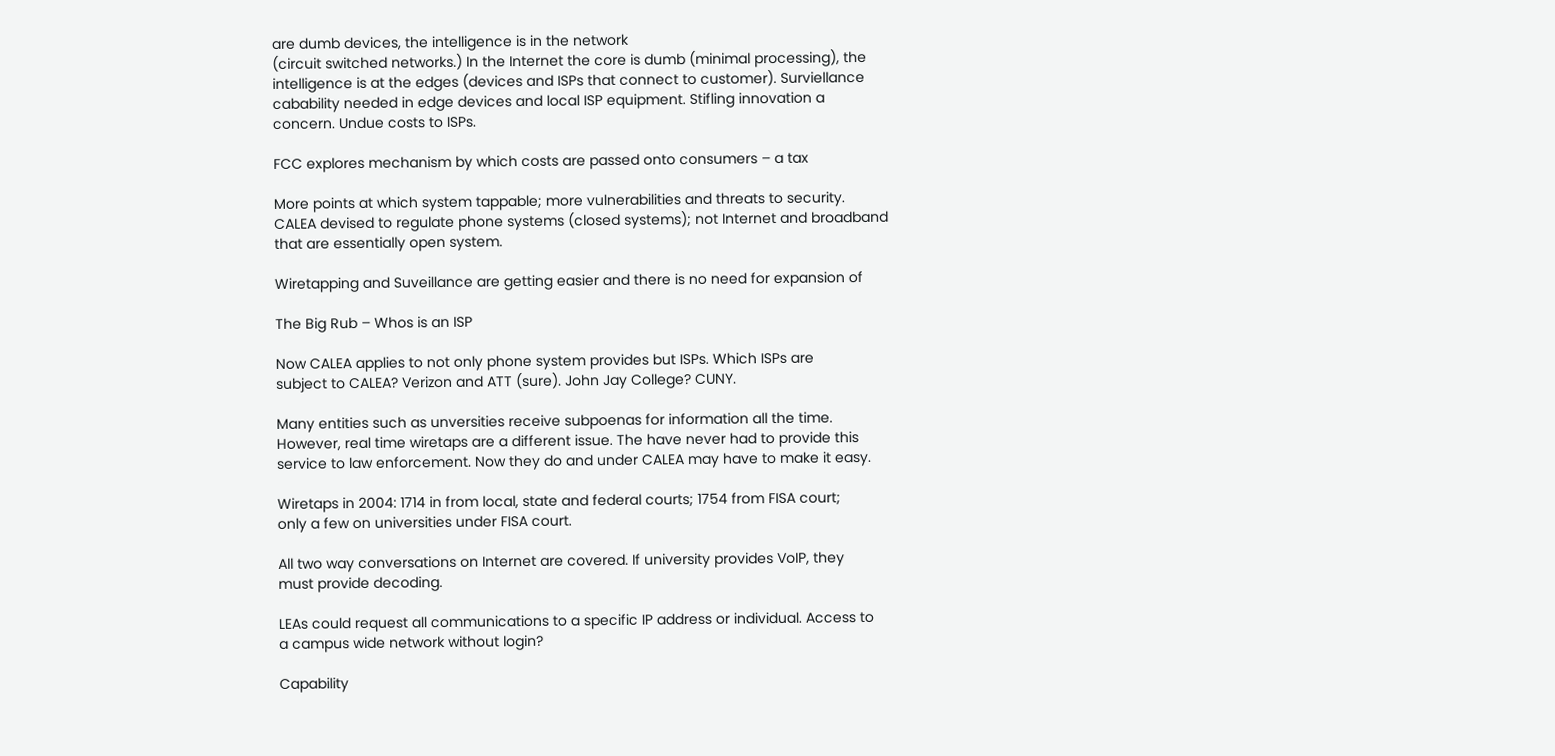are dumb devices, the intelligence is in the network
(circuit switched networks.) In the Internet the core is dumb (minimal processing), the
intelligence is at the edges (devices and ISPs that connect to customer). Surviellance
cabability needed in edge devices and local ISP equipment. Stifling innovation a
concern. Undue costs to ISPs.

FCC explores mechanism by which costs are passed onto consumers – a tax

More points at which system tappable; more vulnerabilities and threats to security.
CALEA devised to regulate phone systems (closed systems); not Internet and broadband
that are essentially open system.

Wiretapping and Suveillance are getting easier and there is no need for expansion of

The Big Rub – Whos is an ISP

Now CALEA applies to not only phone system provides but ISPs. Which ISPs are
subject to CALEA? Verizon and ATT (sure). John Jay College? CUNY.

Many entities such as unversities receive subpoenas for information all the time.
However, real time wiretaps are a different issue. The have never had to provide this
service to law enforcement. Now they do and under CALEA may have to make it easy.

Wiretaps in 2004: 1714 in from local, state and federal courts; 1754 from FISA court;
only a few on universities under FISA court.

All two way conversations on Internet are covered. If university provides VoIP, they
must provide decoding.

LEAs could request all communications to a specific IP address or individual. Access to
a campus wide network without login?

Capability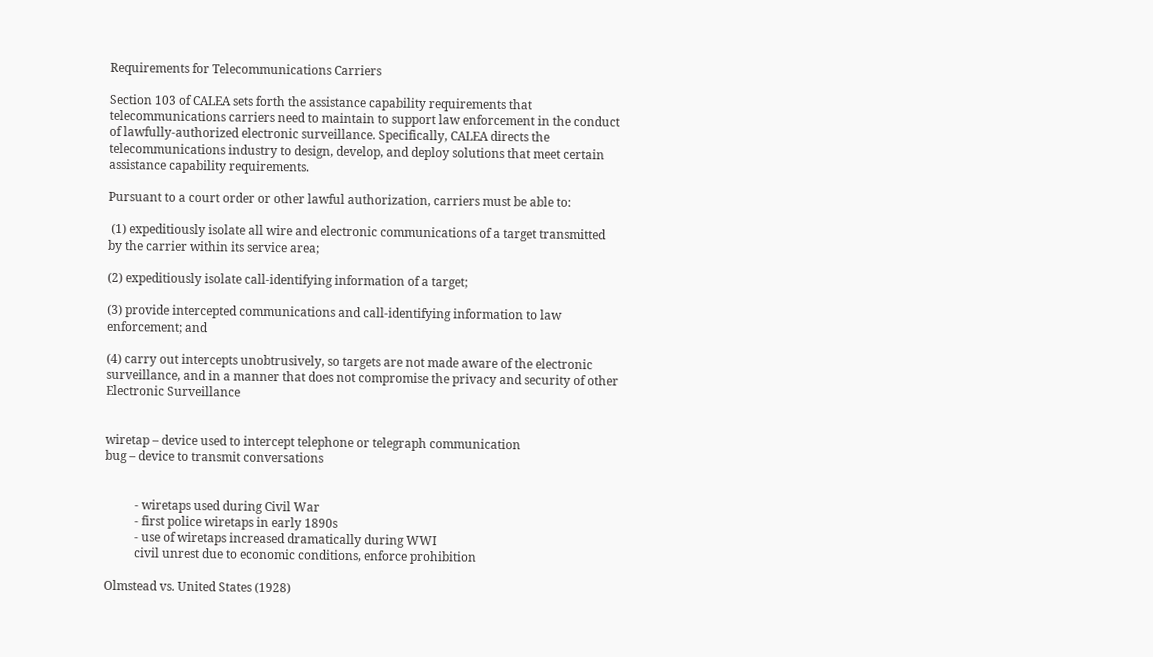Requirements for Telecommunications Carriers

Section 103 of CALEA sets forth the assistance capability requirements that
telecommunications carriers need to maintain to support law enforcement in the conduct
of lawfully-authorized electronic surveillance. Specifically, CALEA directs the
telecommunications industry to design, develop, and deploy solutions that meet certain
assistance capability requirements.

Pursuant to a court order or other lawful authorization, carriers must be able to:

 (1) expeditiously isolate all wire and electronic communications of a target transmitted
by the carrier within its service area;

(2) expeditiously isolate call-identifying information of a target;

(3) provide intercepted communications and call-identifying information to law
enforcement; and

(4) carry out intercepts unobtrusively, so targets are not made aware of the electronic
surveillance, and in a manner that does not compromise the privacy and security of other
Electronic Surveillance


wiretap – device used to intercept telephone or telegraph communication
bug – device to transmit conversations


          - wiretaps used during Civil War
          - first police wiretaps in early 1890s
          - use of wiretaps increased dramatically during WWI
          civil unrest due to economic conditions, enforce prohibition

Olmstead vs. United States (1928)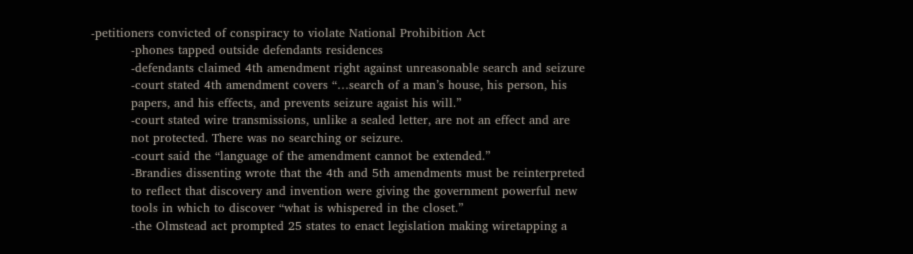-petitioners convicted of conspiracy to violate National Prohibition Act
          -phones tapped outside defendants residences
          -defendants claimed 4th amendment right against unreasonable search and seizure
          -court stated 4th amendment covers “…search of a man’s house, his person, his
          papers, and his effects, and prevents seizure agaist his will.”
          -court stated wire transmissions, unlike a sealed letter, are not an effect and are
          not protected. There was no searching or seizure.
          -court said the “language of the amendment cannot be extended.”
          -Brandies dissenting wrote that the 4th and 5th amendments must be reinterpreted
          to reflect that discovery and invention were giving the government powerful new
          tools in which to discover “what is whispered in the closet.”
          -the Olmstead act prompted 25 states to enact legislation making wiretapping a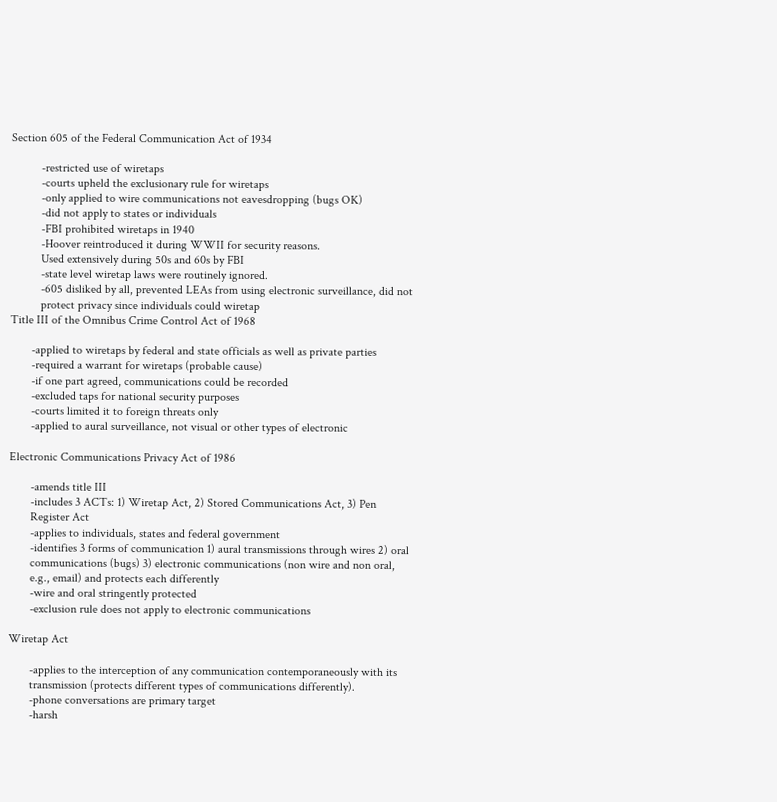Section 605 of the Federal Communication Act of 1934

          -restricted use of wiretaps
          -courts upheld the exclusionary rule for wiretaps
          -only applied to wire communications not eavesdropping (bugs OK)
          -did not apply to states or individuals
          -FBI prohibited wiretaps in 1940
          -Hoover reintroduced it during WWII for security reasons.
          Used extensively during 50s and 60s by FBI
          -state level wiretap laws were routinely ignored.
          -605 disliked by all, prevented LEAs from using electronic surveillance, did not
          protect privacy since individuals could wiretap
Title III of the Omnibus Crime Control Act of 1968

       -applied to wiretaps by federal and state officials as well as private parties
       -required a warrant for wiretaps (probable cause)
       -if one part agreed, communications could be recorded
       -excluded taps for national security purposes
       -courts limited it to foreign threats only
       -applied to aural surveillance, not visual or other types of electronic

Electronic Communications Privacy Act of 1986

       -amends title III
       -includes 3 ACTs: 1) Wiretap Act, 2) Stored Communications Act, 3) Pen
       Register Act
       -applies to individuals, states and federal government
       -identifies 3 forms of communication 1) aural transmissions through wires 2) oral
       communications (bugs) 3) electronic communications (non wire and non oral,
       e.g., email) and protects each differently
       -wire and oral stringently protected
       -exclusion rule does not apply to electronic communications

Wiretap Act

       -applies to the interception of any communication contemporaneously with its
       transmission (protects different types of communications differently).
       -phone conversations are primary target
       -harsh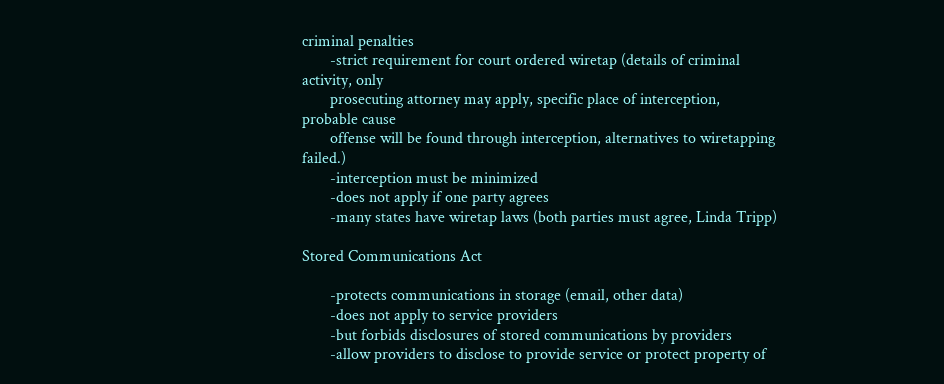criminal penalties
       -strict requirement for court ordered wiretap (details of criminal activity, only
       prosecuting attorney may apply, specific place of interception, probable cause
       offense will be found through interception, alternatives to wiretapping failed.)
       -interception must be minimized
       -does not apply if one party agrees
       -many states have wiretap laws (both parties must agree, Linda Tripp)

Stored Communications Act

       -protects communications in storage (email, other data)
       -does not apply to service providers
       -but forbids disclosures of stored communications by providers
       -allow providers to disclose to provide service or protect property of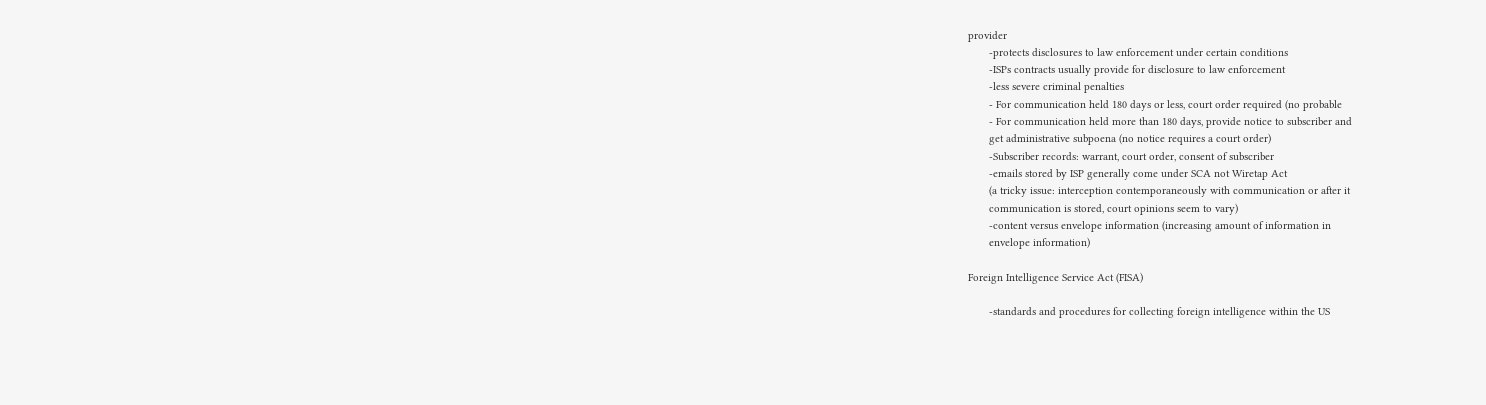provider
       -protects disclosures to law enforcement under certain conditions
       -ISPs contracts usually provide for disclosure to law enforcement
       -less severe criminal penalties
       - For communication held 180 days or less, court order required (no probable
       - For communication held more than 180 days, provide notice to subscriber and
       get administrative subpoena (no notice requires a court order)
       -Subscriber records: warrant, court order, consent of subscriber
       -emails stored by ISP generally come under SCA not Wiretap Act
       (a tricky issue: interception contemporaneously with communication or after it
       communication is stored, court opinions seem to vary)
       -content versus envelope information (increasing amount of information in
       envelope information)

Foreign Intelligence Service Act (FISA)

       -standards and procedures for collecting foreign intelligence within the US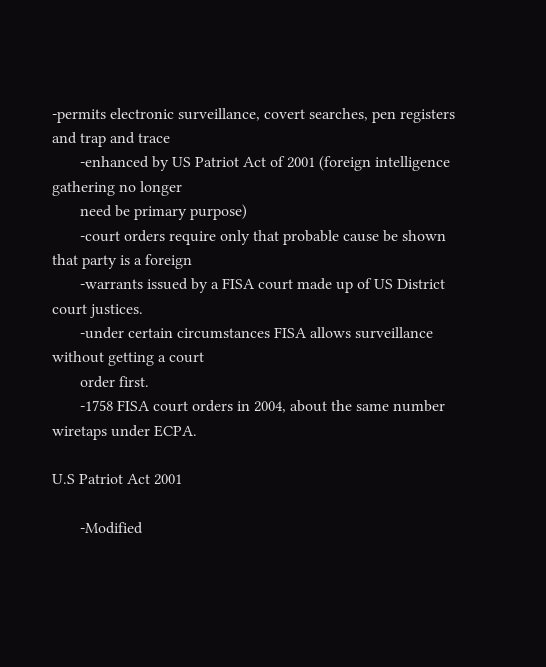-permits electronic surveillance, covert searches, pen registers and trap and trace
       -enhanced by US Patriot Act of 2001 (foreign intelligence gathering no longer
       need be primary purpose)
       -court orders require only that probable cause be shown that party is a foreign
       -warrants issued by a FISA court made up of US District court justices.
       -under certain circumstances FISA allows surveillance without getting a court
       order first.
       -1758 FISA court orders in 2004, about the same number wiretaps under ECPA.

U.S Patriot Act 2001

       -Modified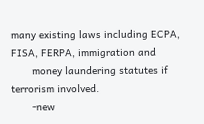many existing laws including ECPA, FISA, FERPA, immigration and
       money laundering statutes if terrorism involved.
       -new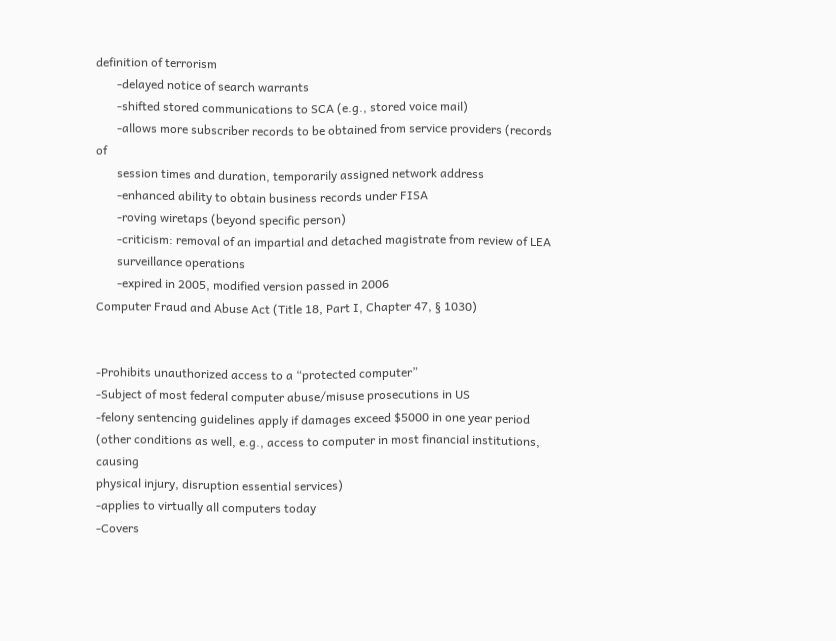definition of terrorism
       -delayed notice of search warrants
       -shifted stored communications to SCA (e.g., stored voice mail)
       -allows more subscriber records to be obtained from service providers (records of
       session times and duration, temporarily assigned network address
       -enhanced ability to obtain business records under FISA
       -roving wiretaps (beyond specific person)
       -criticism: removal of an impartial and detached magistrate from review of LEA
       surveillance operations
       -expired in 2005, modified version passed in 2006
Computer Fraud and Abuse Act (Title 18, Part I, Chapter 47, § 1030)


-Prohibits unauthorized access to a “protected computer”
-Subject of most federal computer abuse/misuse prosecutions in US
-felony sentencing guidelines apply if damages exceed $5000 in one year period
(other conditions as well, e.g., access to computer in most financial institutions, causing
physical injury, disruption essential services)
-applies to virtually all computers today
-Covers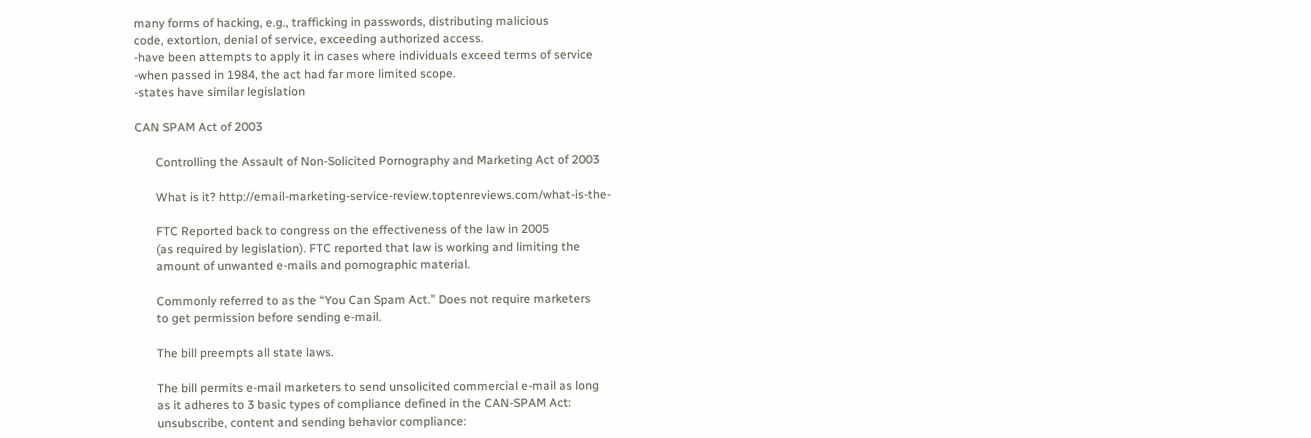many forms of hacking, e.g., trafficking in passwords, distributing malicious
code, extortion, denial of service, exceeding authorized access.
-have been attempts to apply it in cases where individuals exceed terms of service
-when passed in 1984, the act had far more limited scope.
-states have similar legislation

CAN SPAM Act of 2003

       Controlling the Assault of Non-Solicited Pornography and Marketing Act of 2003

       What is it? http://email-marketing-service-review.toptenreviews.com/what-is-the-

       FTC Reported back to congress on the effectiveness of the law in 2005
       (as required by legislation). FTC reported that law is working and limiting the
       amount of unwanted e-mails and pornographic material.

       Commonly referred to as the “You Can Spam Act.” Does not require marketers
       to get permission before sending e-mail.

       The bill preempts all state laws.

       The bill permits e-mail marketers to send unsolicited commercial e-mail as long
       as it adheres to 3 basic types of compliance defined in the CAN-SPAM Act:
       unsubscribe, content and sending behavior compliance: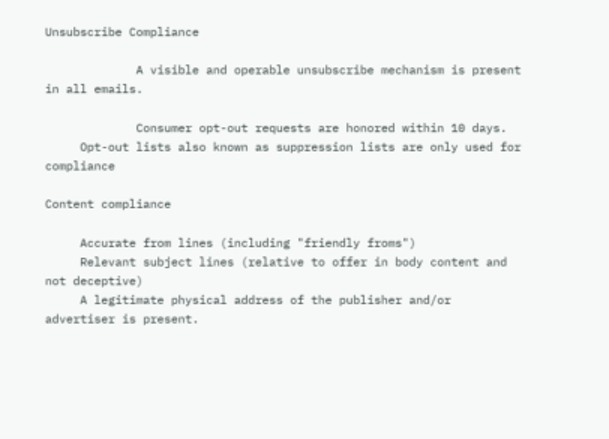Unsubscribe Compliance

             A visible and operable unsubscribe mechanism is present in all emails.

             Consumer opt-out requests are honored within 10 days.
     Opt-out lists also known as suppression lists are only used for compliance

Content compliance

     Accurate from lines (including "friendly froms")
     Relevant subject lines (relative to offer in body content and not deceptive)
     A legitimate physical address of the publisher and/or advertiser is present.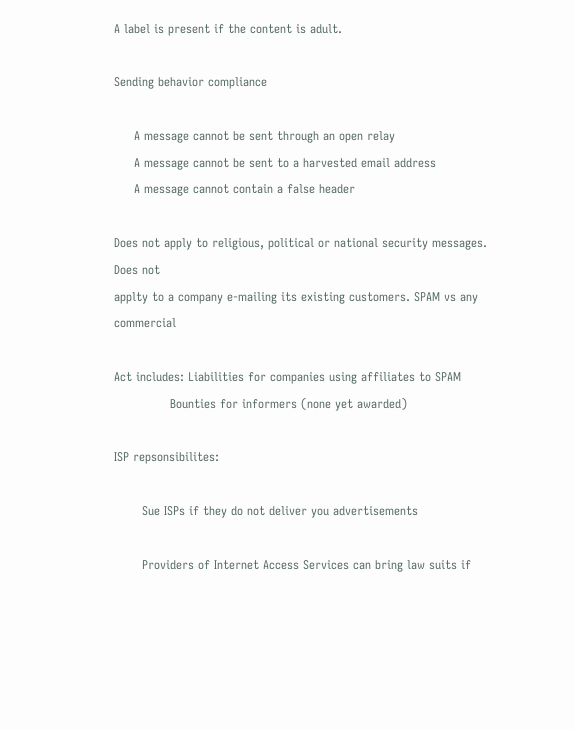A label is present if the content is adult.

Sending behavior compliance

     A message cannot be sent through an open relay
     A message cannot be sent to a harvested email address
     A message cannot contain a false header

Does not apply to religious, political or national security messages. Does not
applty to a company e-mailing its existing customers. SPAM vs any commercial

Act includes: Liabilities for companies using affiliates to SPAM
              Bounties for informers (none yet awarded)

ISP repsonsibilites:

       Sue ISPs if they do not deliver you advertisements

       Providers of Internet Access Services can bring law suits if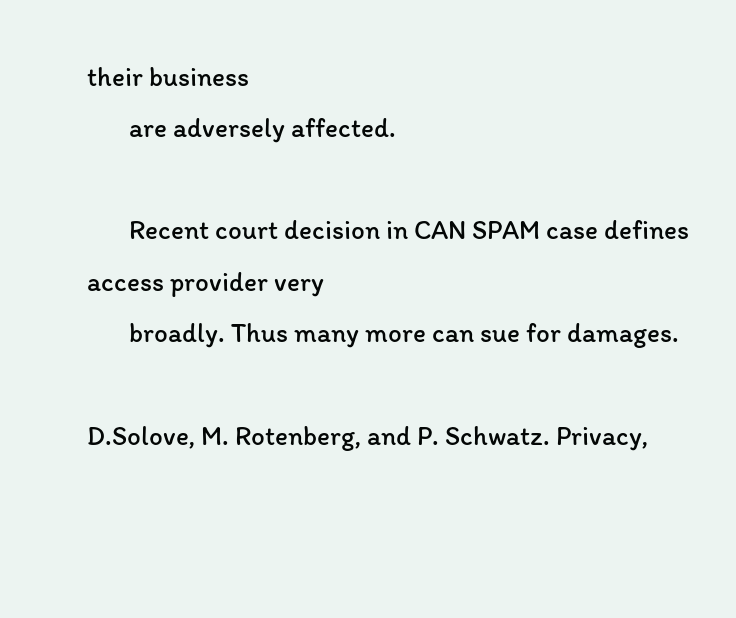their business
       are adversely affected.

       Recent court decision in CAN SPAM case defines access provider very
       broadly. Thus many more can sue for damages.

D.Solove, M. Rotenberg, and P. Schwatz. Privacy,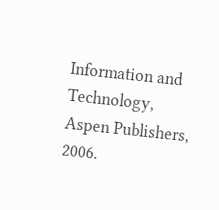Information and Technology,
Aspen Publishers, 2006.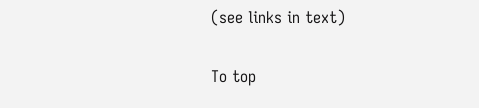(see links in text)

To top